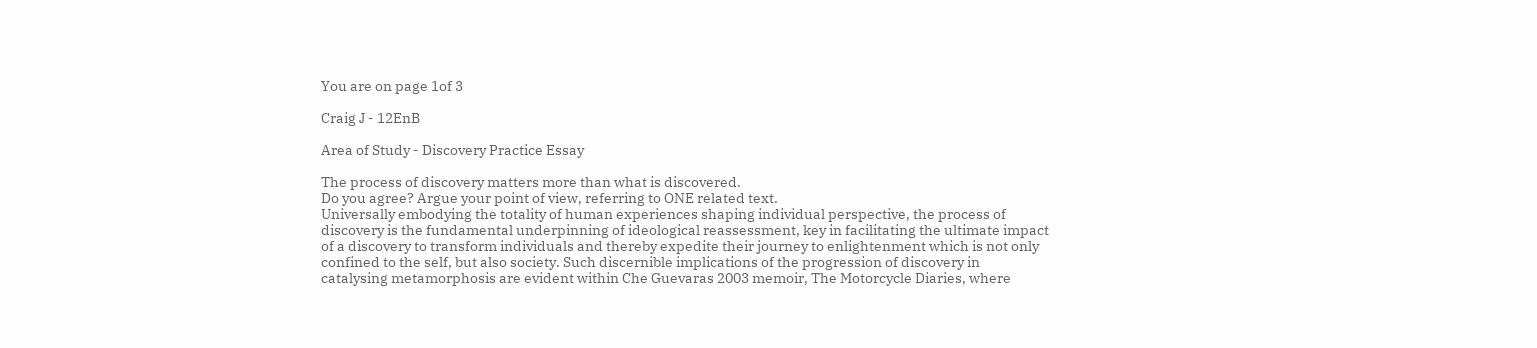You are on page 1of 3

Craig J - 12EnB

Area of Study - Discovery Practice Essay

The process of discovery matters more than what is discovered.
Do you agree? Argue your point of view, referring to ONE related text.
Universally embodying the totality of human experiences shaping individual perspective, the process of
discovery is the fundamental underpinning of ideological reassessment, key in facilitating the ultimate impact
of a discovery to transform individuals and thereby expedite their journey to enlightenment which is not only
confined to the self, but also society. Such discernible implications of the progression of discovery in
catalysing metamorphosis are evident within Che Guevaras 2003 memoir, The Motorcycle Diaries, where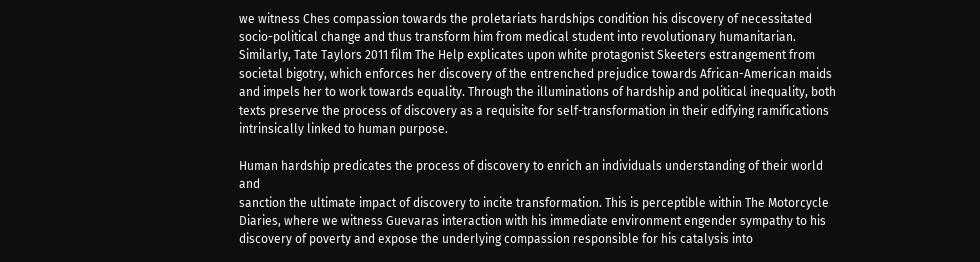we witness Ches compassion towards the proletariats hardships condition his discovery of necessitated
socio-political change and thus transform him from medical student into revolutionary humanitarian.
Similarly, Tate Taylors 2011 film The Help explicates upon white protagonist Skeeters estrangement from
societal bigotry, which enforces her discovery of the entrenched prejudice towards African-American maids
and impels her to work towards equality. Through the illuminations of hardship and political inequality, both
texts preserve the process of discovery as a requisite for self-transformation in their edifying ramifications
intrinsically linked to human purpose.

Human hardship predicates the process of discovery to enrich an individuals understanding of their world and
sanction the ultimate impact of discovery to incite transformation. This is perceptible within The Motorcycle
Diaries, where we witness Guevaras interaction with his immediate environment engender sympathy to his
discovery of poverty and expose the underlying compassion responsible for his catalysis into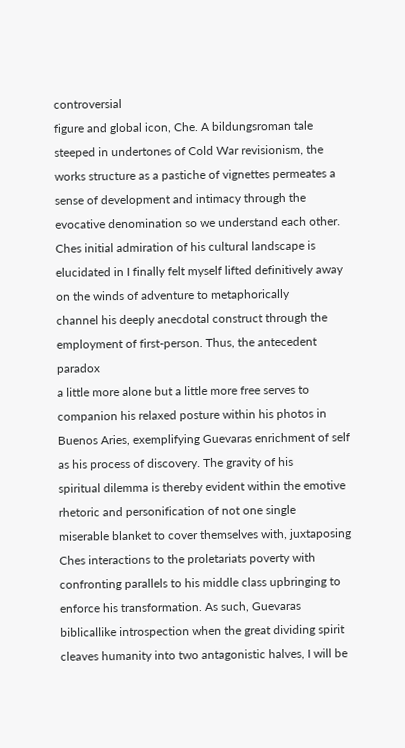controversial
figure and global icon, Che. A bildungsroman tale steeped in undertones of Cold War revisionism, the
works structure as a pastiche of vignettes permeates a sense of development and intimacy through the
evocative denomination so we understand each other. Ches initial admiration of his cultural landscape is
elucidated in I finally felt myself lifted definitively away on the winds of adventure to metaphorically
channel his deeply anecdotal construct through the employment of first-person. Thus, the antecedent paradox
a little more alone but a little more free serves to companion his relaxed posture within his photos in
Buenos Aries, exemplifying Guevaras enrichment of self as his process of discovery. The gravity of his
spiritual dilemma is thereby evident within the emotive rhetoric and personification of not one single
miserable blanket to cover themselves with, juxtaposing Ches interactions to the proletariats poverty with
confronting parallels to his middle class upbringing to enforce his transformation. As such, Guevaras biblicallike introspection when the great dividing spirit cleaves humanity into two antagonistic halves, I will be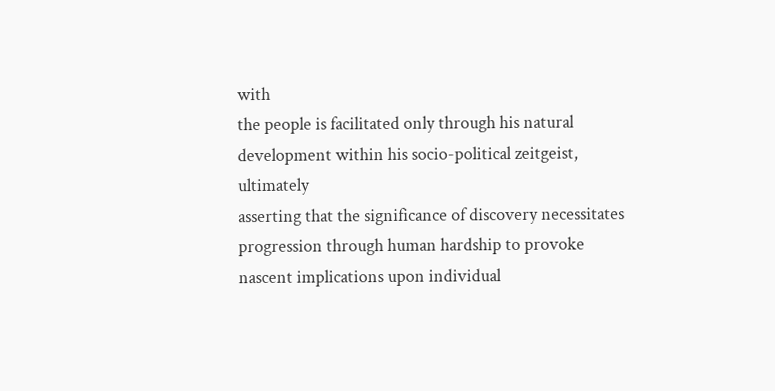with
the people is facilitated only through his natural development within his socio-political zeitgeist, ultimately
asserting that the significance of discovery necessitates progression through human hardship to provoke
nascent implications upon individual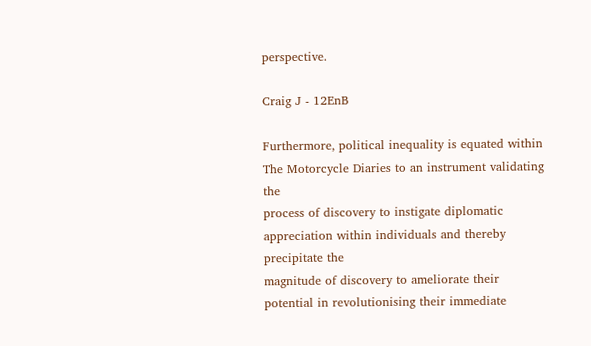perspective.

Craig J - 12EnB

Furthermore, political inequality is equated within The Motorcycle Diaries to an instrument validating the
process of discovery to instigate diplomatic appreciation within individuals and thereby precipitate the
magnitude of discovery to ameliorate their potential in revolutionising their immediate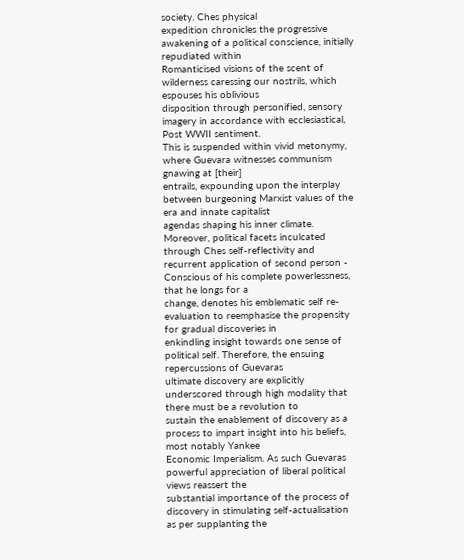society. Ches physical
expedition chronicles the progressive awakening of a political conscience, initially repudiated within
Romanticised visions of the scent of wilderness caressing our nostrils, which espouses his oblivious
disposition through personified, sensory imagery in accordance with ecclesiastical, Post WWII sentiment.
This is suspended within vivid metonymy, where Guevara witnesses communism gnawing at [their]
entrails, expounding upon the interplay between burgeoning Marxist values of the era and innate capitalist
agendas shaping his inner climate. Moreover, political facets inculcated through Ches self-reflectivity and
recurrent application of second person - Conscious of his complete powerlessness, that he longs for a
change, denotes his emblematic self re-evaluation to reemphasise the propensity for gradual discoveries in
enkindling insight towards one sense of political self. Therefore, the ensuing repercussions of Guevaras
ultimate discovery are explicitly underscored through high modality that there must be a revolution to
sustain the enablement of discovery as a process to impart insight into his beliefs, most notably Yankee
Economic Imperialism. As such Guevaras powerful appreciation of liberal political views reassert the
substantial importance of the process of discovery in stimulating self-actualisation as per supplanting the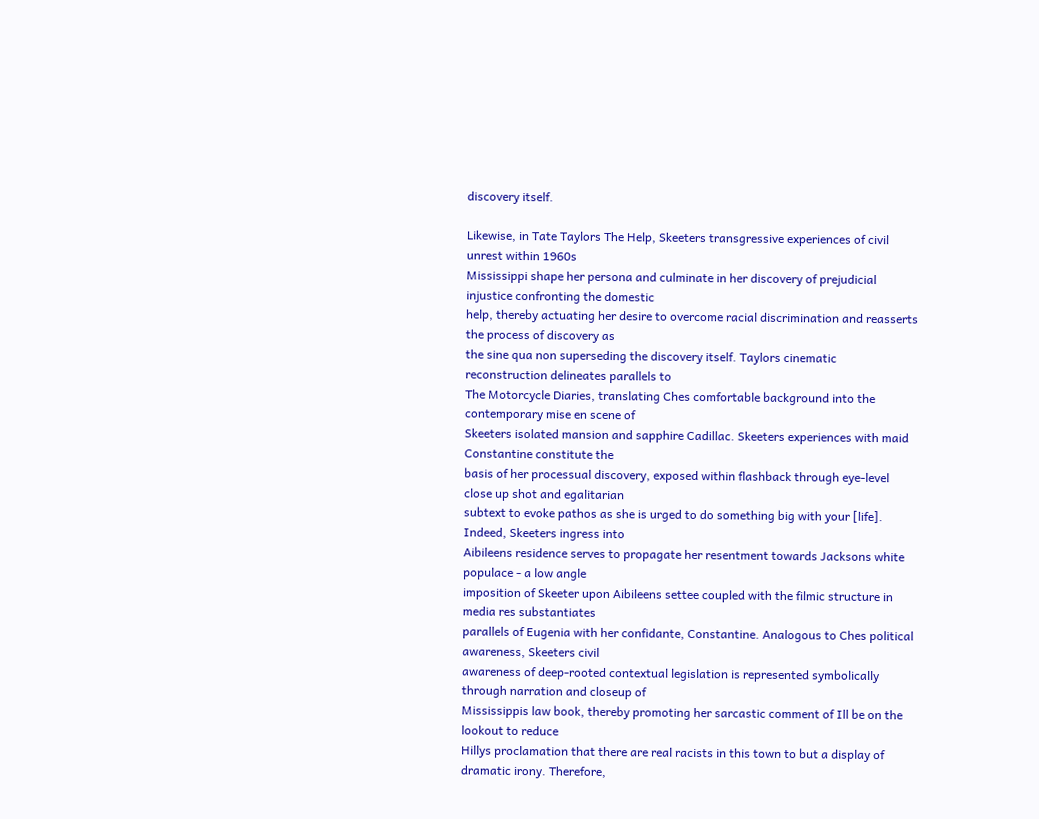discovery itself.

Likewise, in Tate Taylors The Help, Skeeters transgressive experiences of civil unrest within 1960s
Mississippi shape her persona and culminate in her discovery of prejudicial injustice confronting the domestic
help, thereby actuating her desire to overcome racial discrimination and reasserts the process of discovery as
the sine qua non superseding the discovery itself. Taylors cinematic reconstruction delineates parallels to
The Motorcycle Diaries, translating Ches comfortable background into the contemporary mise en scene of
Skeeters isolated mansion and sapphire Cadillac. Skeeters experiences with maid Constantine constitute the
basis of her processual discovery, exposed within flashback through eye-level close up shot and egalitarian
subtext to evoke pathos as she is urged to do something big with your [life]. Indeed, Skeeters ingress into
Aibileens residence serves to propagate her resentment towards Jacksons white populace - a low angle
imposition of Skeeter upon Aibileens settee coupled with the filmic structure in media res substantiates
parallels of Eugenia with her confidante, Constantine. Analogous to Ches political awareness, Skeeters civil
awareness of deep-rooted contextual legislation is represented symbolically through narration and closeup of
Mississippis law book, thereby promoting her sarcastic comment of Ill be on the lookout to reduce
Hillys proclamation that there are real racists in this town to but a display of dramatic irony. Therefore,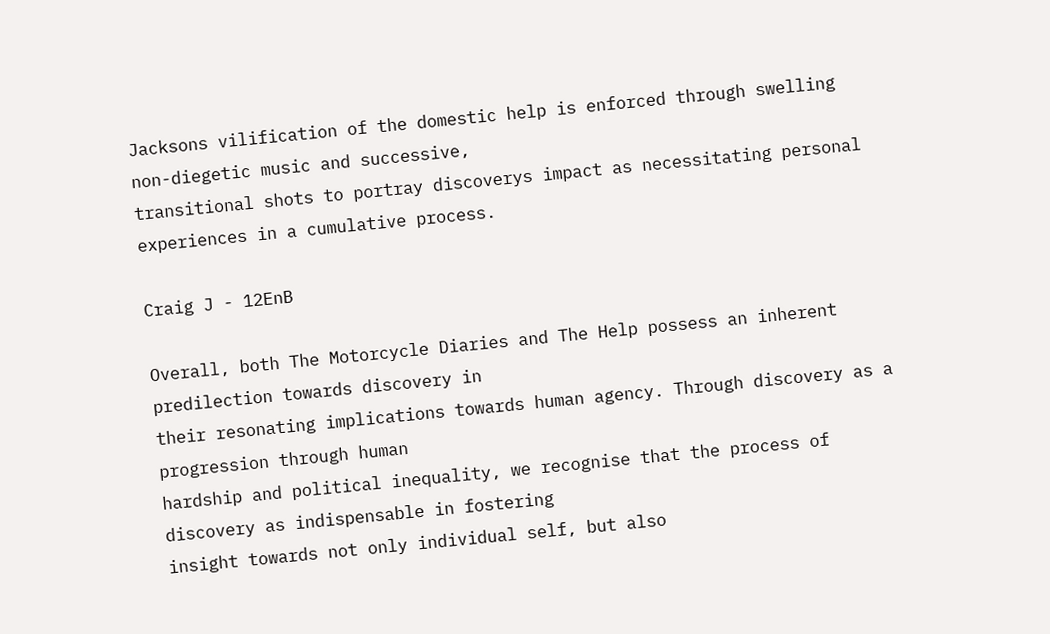Jacksons vilification of the domestic help is enforced through swelling non-diegetic music and successive,
transitional shots to portray discoverys impact as necessitating personal experiences in a cumulative process.

Craig J - 12EnB

Overall, both The Motorcycle Diaries and The Help possess an inherent predilection towards discovery in
their resonating implications towards human agency. Through discovery as a progression through human
hardship and political inequality, we recognise that the process of discovery as indispensable in fostering
insight towards not only individual self, but also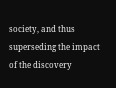society, and thus superseding the impact of the discovery